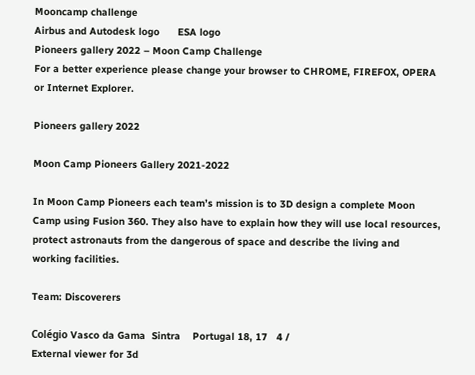Mooncamp challenge
Airbus and Autodesk logo      ESA logo
Pioneers gallery 2022 – Moon Camp Challenge
For a better experience please change your browser to CHROME, FIREFOX, OPERA or Internet Explorer.

Pioneers gallery 2022

Moon Camp Pioneers Gallery 2021-2022

In Moon Camp Pioneers each team’s mission is to 3D design a complete Moon Camp using Fusion 360. They also have to explain how they will use local resources, protect astronauts from the dangerous of space and describe the living and working facilities.

Team: Discoverers

Colégio Vasco da Gama  Sintra    Portugal 18, 17   4 /
External viewer for 3d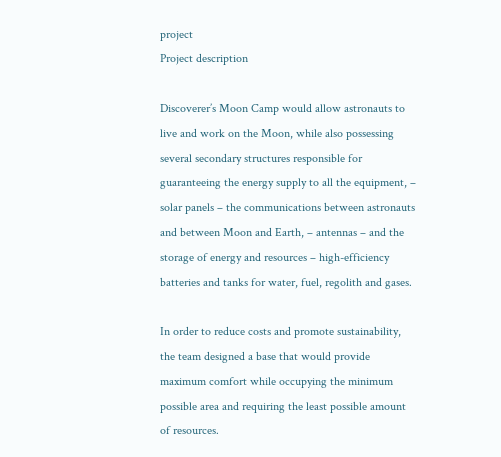project
Project description

Discoverer’s Moon Camp would allow astronauts to live and work on the Moon, while also possessing several secondary structures responsible for guaranteeing the energy supply to all the equipment, – solar panels – the communications between astronauts and between Moon and Earth, – antennas – and the storage of energy and resources – high-efficiency batteries and tanks for water, fuel, regolith and gases.

In order to reduce costs and promote sustainability, the team designed a base that would provide maximum comfort while occupying the minimum possible area and requiring the least possible amount of resources.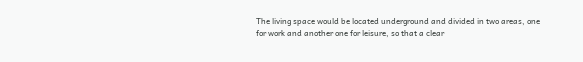The living space would be located underground and divided in two areas, one for work and another one for leisure, so that a clear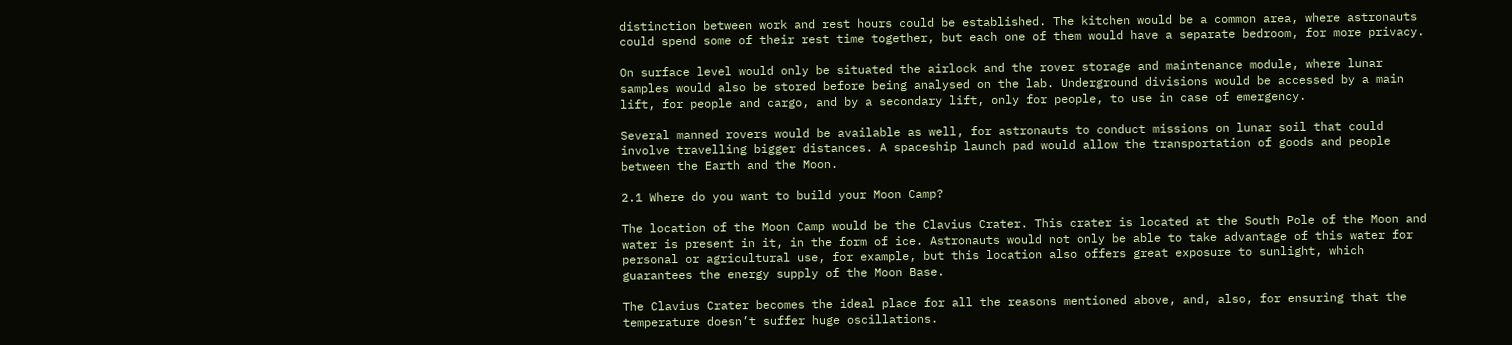distinction between work and rest hours could be established. The kitchen would be a common area, where astronauts could spend some of their rest time together, but each one of them would have a separate bedroom, for more privacy.

On surface level would only be situated the airlock and the rover storage and maintenance module, where lunar samples would also be stored before being analysed on the lab. Underground divisions would be accessed by a main lift, for people and cargo, and by a secondary lift, only for people, to use in case of emergency.

Several manned rovers would be available as well, for astronauts to conduct missions on lunar soil that could involve travelling bigger distances. A spaceship launch pad would allow the transportation of goods and people between the Earth and the Moon.

2.1 Where do you want to build your Moon Camp?

The location of the Moon Camp would be the Clavius Crater. This crater is located at the South Pole of the Moon and water is present in it, in the form of ice. Astronauts would not only be able to take advantage of this water for personal or agricultural use, for example, but this location also offers great exposure to sunlight, which guarantees the energy supply of the Moon Base.

The Clavius Crater becomes the ideal place for all the reasons mentioned above, and, also, for ensuring that the temperature doesn’t suffer huge oscillations.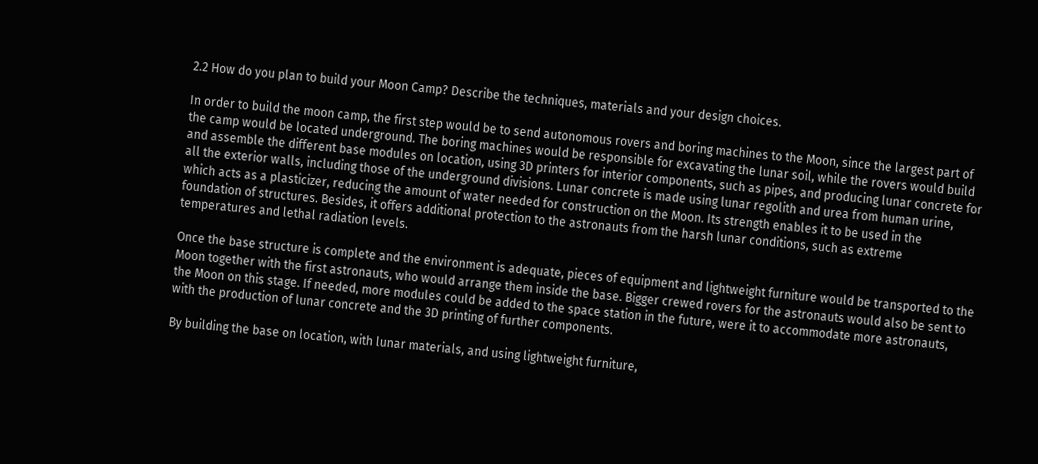2.2 How do you plan to build your Moon Camp? Describe the techniques, materials and your design choices.

In order to build the moon camp, the first step would be to send autonomous rovers and boring machines to the Moon, since the largest part of the camp would be located underground. The boring machines would be responsible for excavating the lunar soil, while the rovers would build and assemble the different base modules on location, using 3D printers for interior components, such as pipes, and producing lunar concrete for all the exterior walls, including those of the underground divisions. Lunar concrete is made using lunar regolith and urea from human urine, which acts as a plasticizer, reducing the amount of water needed for construction on the Moon. Its strength enables it to be used in the foundation of structures. Besides, it offers additional protection to the astronauts from the harsh lunar conditions, such as extreme temperatures and lethal radiation levels.

Once the base structure is complete and the environment is adequate, pieces of equipment and lightweight furniture would be transported to the Moon together with the first astronauts, who would arrange them inside the base. Bigger crewed rovers for the astronauts would also be sent to the Moon on this stage. If needed, more modules could be added to the space station in the future, were it to accommodate more astronauts, with the production of lunar concrete and the 3D printing of further components.

By building the base on location, with lunar materials, and using lightweight furniture,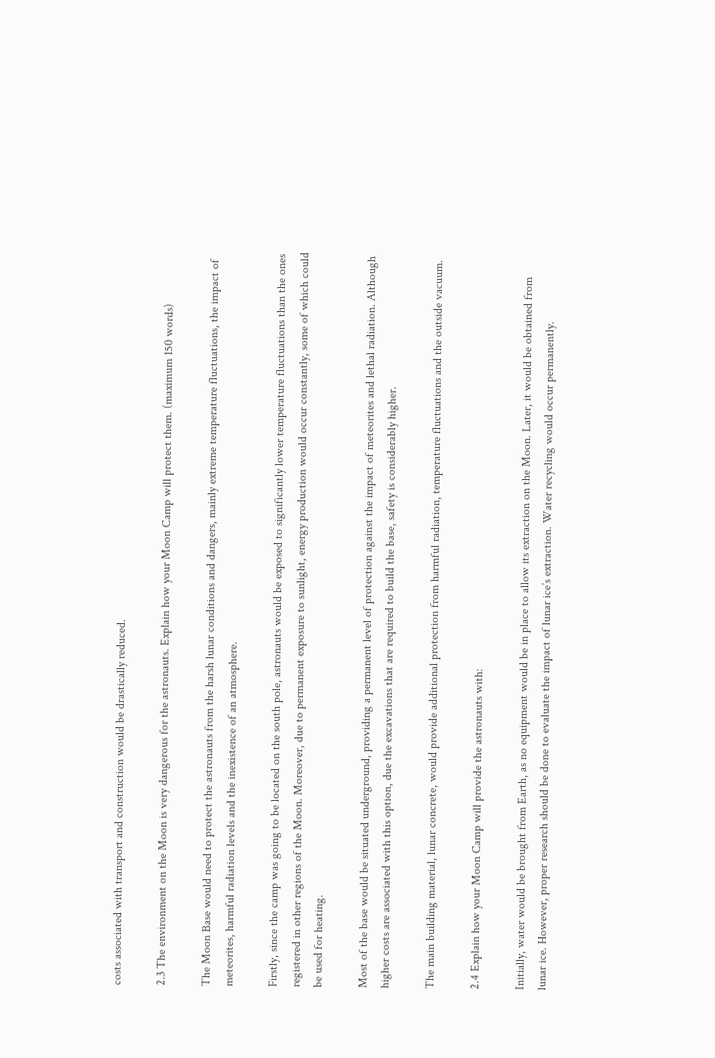costs associated with transport and construction would be drastically reduced.

2.3 The environment on the Moon is very dangerous for the astronauts. Explain how your Moon Camp will protect them. (maximum 150 words)

The Moon Base would need to protect the astronauts from the harsh lunar conditions and dangers, mainly extreme temperature fluctuations, the impact of meteorites, harmful radiation levels and the inexistence of an atmosphere.

Firstly, since the camp was going to be located on the south pole, astronauts would be exposed to significantly lower temperature fluctuations than the ones registered in other regions of the Moon. Moreover, due to permanent exposure to sunlight, energy production would occur constantly, some of which could be used for heating.

Most of the base would be situated underground, providing a permanent level of protection against the impact of meteorites and lethal radiation. Although higher costs are associated with this option, due the excavations that are required to build the base, safety is considerably higher.

The main building material, lunar concrete, would provide additional protection from harmful radiation, temperature fluctuations and the outside vacuum.

2.4 Explain how your Moon Camp will provide the astronauts with:

Initially, water would be brought from Earth, as no equipment would be in place to allow its extraction on the Moon. Later, it would be obtained from lunar ice. However, proper research should be done to evaluate the impact of lunar ice’s extraction. Water recycling would occur permanently.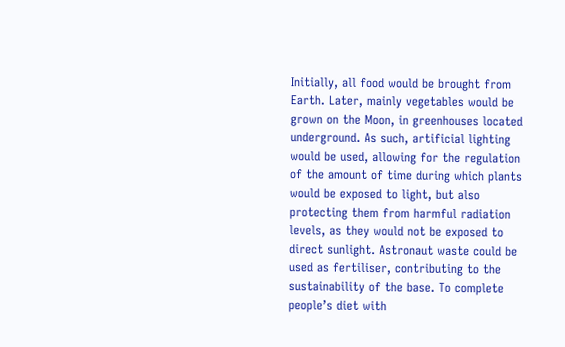Initially, all food would be brought from Earth. Later, mainly vegetables would be grown on the Moon, in greenhouses located underground. As such, artificial lighting would be used, allowing for the regulation of the amount of time during which plants would be exposed to light, but also protecting them from harmful radiation levels, as they would not be exposed to direct sunlight. Astronaut waste could be used as fertiliser, contributing to the sustainability of the base. To complete people’s diet with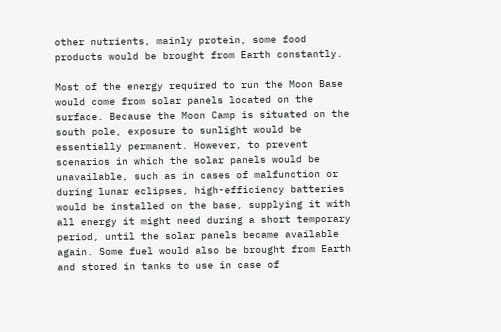other nutrients, mainly protein, some food products would be brought from Earth constantly.

Most of the energy required to run the Moon Base would come from solar panels located on the surface. Because the Moon Camp is situated on the south pole, exposure to sunlight would be essentially permanent. However, to prevent scenarios in which the solar panels would be unavailable, such as in cases of malfunction or during lunar eclipses, high-efficiency batteries would be installed on the base, supplying it with all energy it might need during a short temporary period, until the solar panels became available again. Some fuel would also be brought from Earth and stored in tanks to use in case of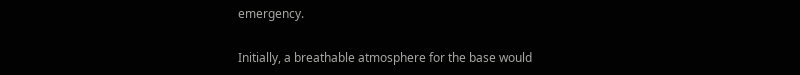emergency.

Initially, a breathable atmosphere for the base would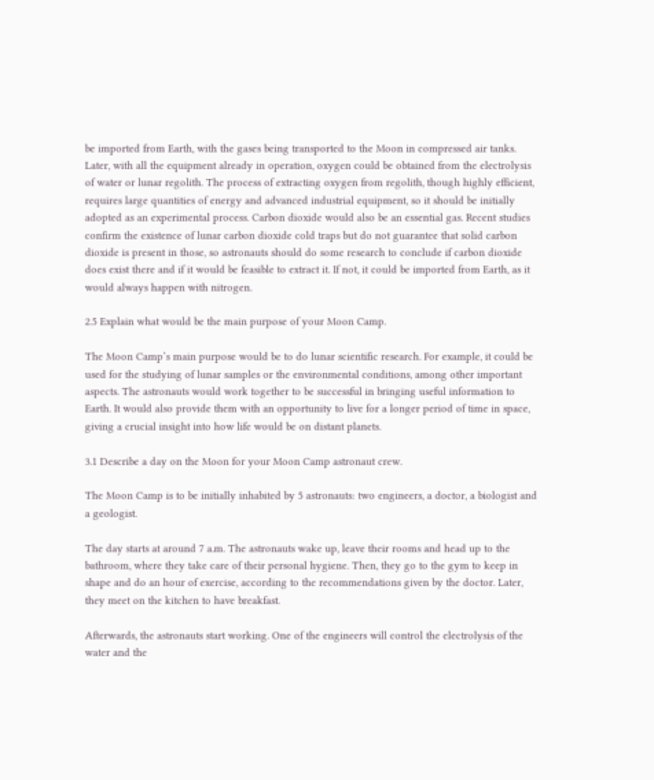be imported from Earth, with the gases being transported to the Moon in compressed air tanks. Later, with all the equipment already in operation, oxygen could be obtained from the electrolysis of water or lunar regolith. The process of extracting oxygen from regolith, though highly efficient, requires large quantities of energy and advanced industrial equipment, so it should be initially adopted as an experimental process. Carbon dioxide would also be an essential gas. Recent studies confirm the existence of lunar carbon dioxide cold traps but do not guarantee that solid carbon dioxide is present in those, so astronauts should do some research to conclude if carbon dioxide does exist there and if it would be feasible to extract it. If not, it could be imported from Earth, as it would always happen with nitrogen.

2.5 Explain what would be the main purpose of your Moon Camp.

The Moon Camp’s main purpose would be to do lunar scientific research. For example, it could be used for the studying of lunar samples or the environmental conditions, among other important aspects. The astronauts would work together to be successful in bringing useful information to Earth. It would also provide them with an opportunity to live for a longer period of time in space, giving a crucial insight into how life would be on distant planets.

3.1 Describe a day on the Moon for your Moon Camp astronaut crew.

The Moon Camp is to be initially inhabited by 5 astronauts: two engineers, a doctor, a biologist and a geologist.

The day starts at around 7 a.m. The astronauts wake up, leave their rooms and head up to the bathroom, where they take care of their personal hygiene. Then, they go to the gym to keep in shape and do an hour of exercise, according to the recommendations given by the doctor. Later, they meet on the kitchen to have breakfast.

Afterwards, the astronauts start working. One of the engineers will control the electrolysis of the water and the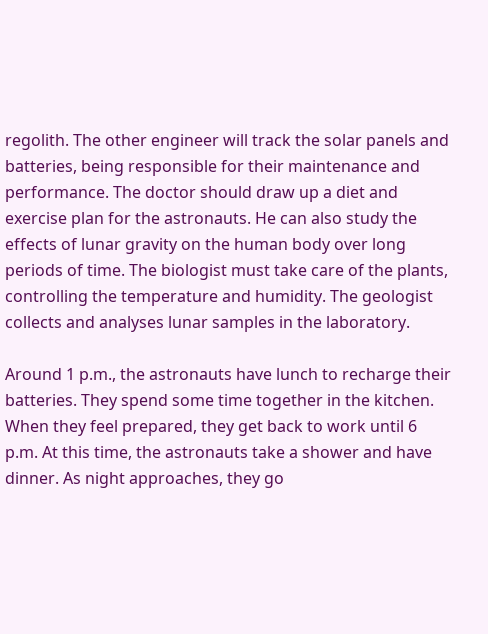regolith. The other engineer will track the solar panels and batteries, being responsible for their maintenance and performance. The doctor should draw up a diet and exercise plan for the astronauts. He can also study the effects of lunar gravity on the human body over long periods of time. The biologist must take care of the plants, controlling the temperature and humidity. The geologist collects and analyses lunar samples in the laboratory.

Around 1 p.m., the astronauts have lunch to recharge their batteries. They spend some time together in the kitchen. When they feel prepared, they get back to work until 6 p.m. At this time, the astronauts take a shower and have dinner. As night approaches, they go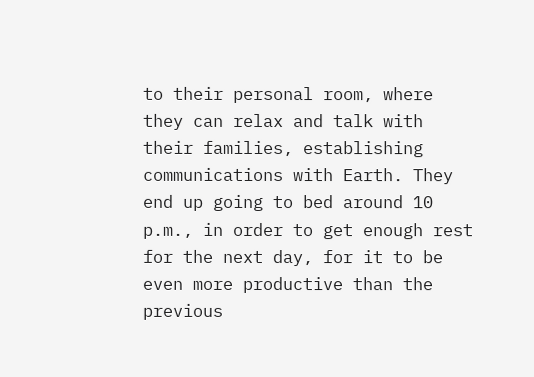to their personal room, where they can relax and talk with their families, establishing communications with Earth. They end up going to bed around 10 p.m., in order to get enough rest for the next day, for it to be even more productive than the previous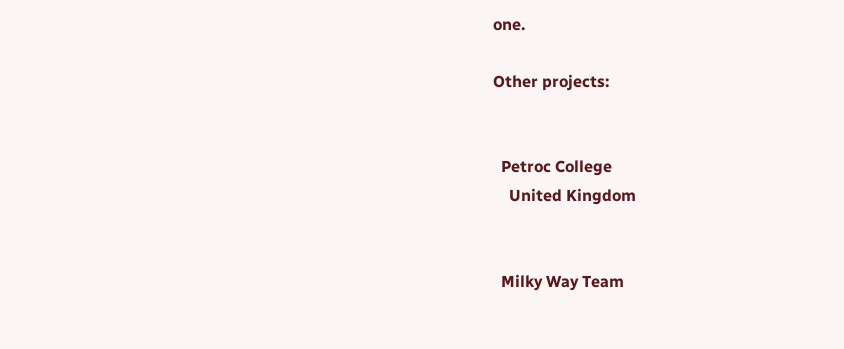one.

Other projects:


  Petroc College
    United Kingdom


  Milky Way Team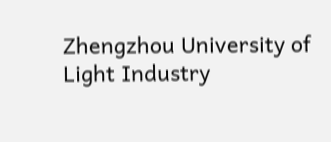Zhengzhou University of Light Industry